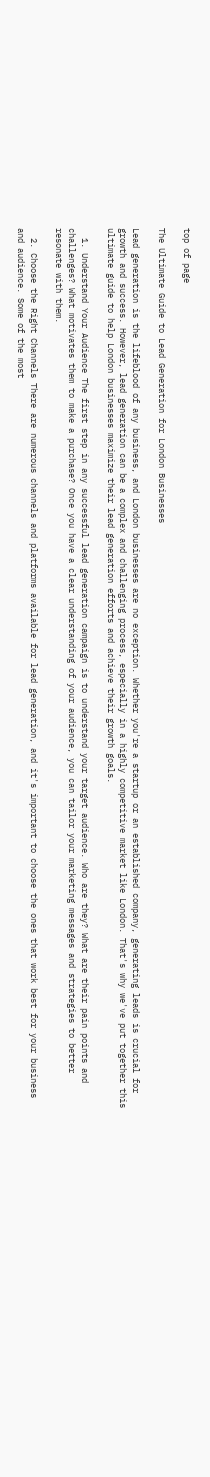top of page

The Ultimate Guide to Lead Generation for London Businesses

Lead generation is the lifeblood of any business, and London businesses are no exception. Whether you're a startup or an established company, generating leads is crucial for growth and success. However, lead generation can be a complex and challenging process, especially in a highly competitive market like London. That's why we've put together this ultimate guide to help London businesses maximize their lead generation efforts and achieve their growth goals.

  1. Understand Your Audience The first step in any successful lead generation campaign is to understand your target audience. Who are they? What are their pain points and challenges? What motivates them to make a purchase? Once you have a clear understanding of your audience, you can tailor your marketing messages and strategies to better resonate with them.

  2. Choose the Right Channels There are numerous channels and platforms available for lead generation, and it's important to choose the ones that work best for your business and audience. Some of the most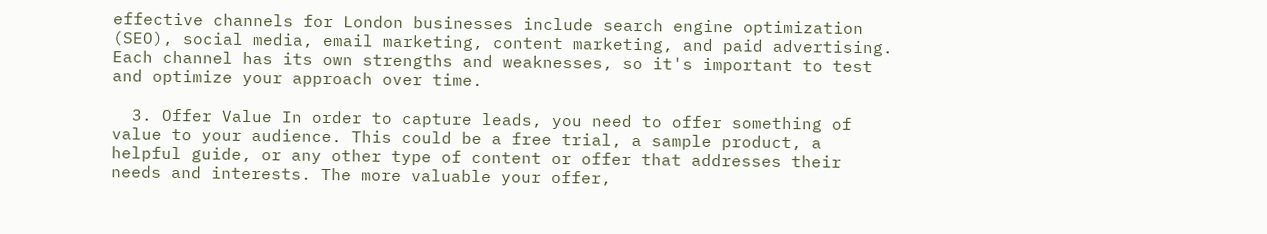effective channels for London businesses include search engine optimization (SEO), social media, email marketing, content marketing, and paid advertising. Each channel has its own strengths and weaknesses, so it's important to test and optimize your approach over time.

  3. Offer Value In order to capture leads, you need to offer something of value to your audience. This could be a free trial, a sample product, a helpful guide, or any other type of content or offer that addresses their needs and interests. The more valuable your offer,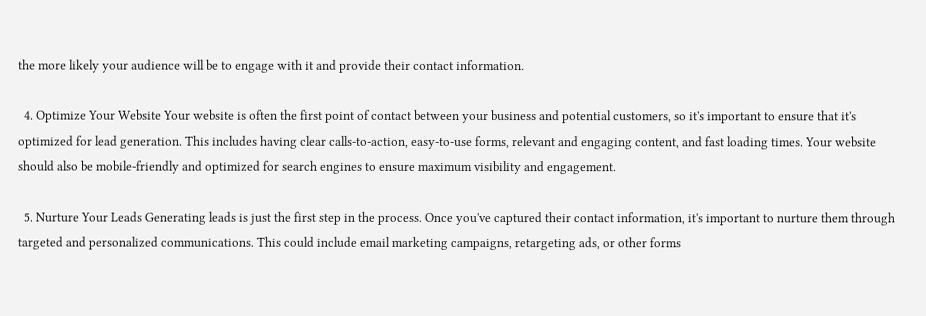the more likely your audience will be to engage with it and provide their contact information.

  4. Optimize Your Website Your website is often the first point of contact between your business and potential customers, so it's important to ensure that it's optimized for lead generation. This includes having clear calls-to-action, easy-to-use forms, relevant and engaging content, and fast loading times. Your website should also be mobile-friendly and optimized for search engines to ensure maximum visibility and engagement.

  5. Nurture Your Leads Generating leads is just the first step in the process. Once you've captured their contact information, it's important to nurture them through targeted and personalized communications. This could include email marketing campaigns, retargeting ads, or other forms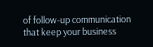of follow-up communication that keep your business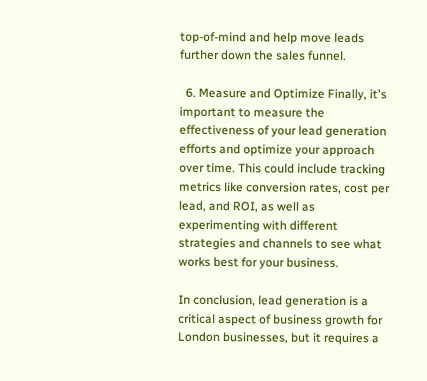top-of-mind and help move leads further down the sales funnel.

  6. Measure and Optimize Finally, it's important to measure the effectiveness of your lead generation efforts and optimize your approach over time. This could include tracking metrics like conversion rates, cost per lead, and ROI, as well as experimenting with different strategies and channels to see what works best for your business.

In conclusion, lead generation is a critical aspect of business growth for London businesses, but it requires a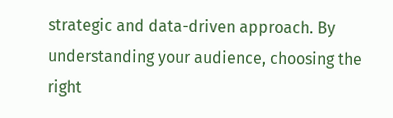strategic and data-driven approach. By understanding your audience, choosing the right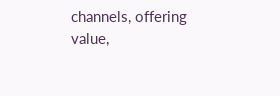channels, offering value,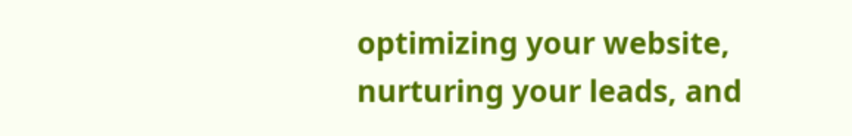optimizing your website, nurturing your leads, and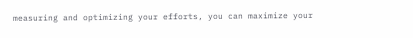measuring and optimizing your efforts, you can maximize your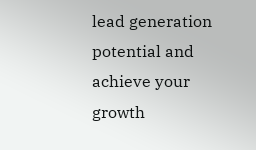lead generation potential and achieve your growth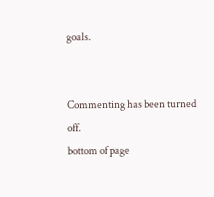goals.


Commenting has been turned off.
bottom of page